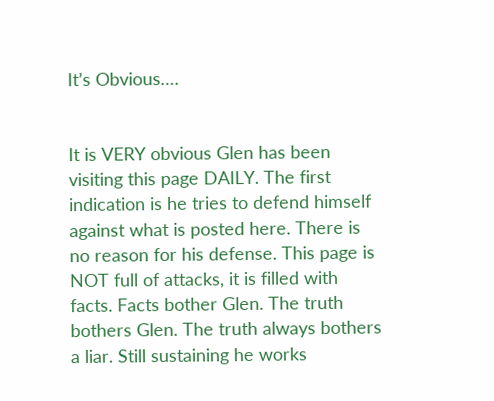It’s Obvious….


It is VERY obvious Glen has been visiting this page DAILY. The first indication is he tries to defend himself against what is posted here. There is no reason for his defense. This page is NOT full of attacks, it is filled with facts. Facts bother Glen. The truth bothers Glen. The truth always bothers a liar. Still sustaining he works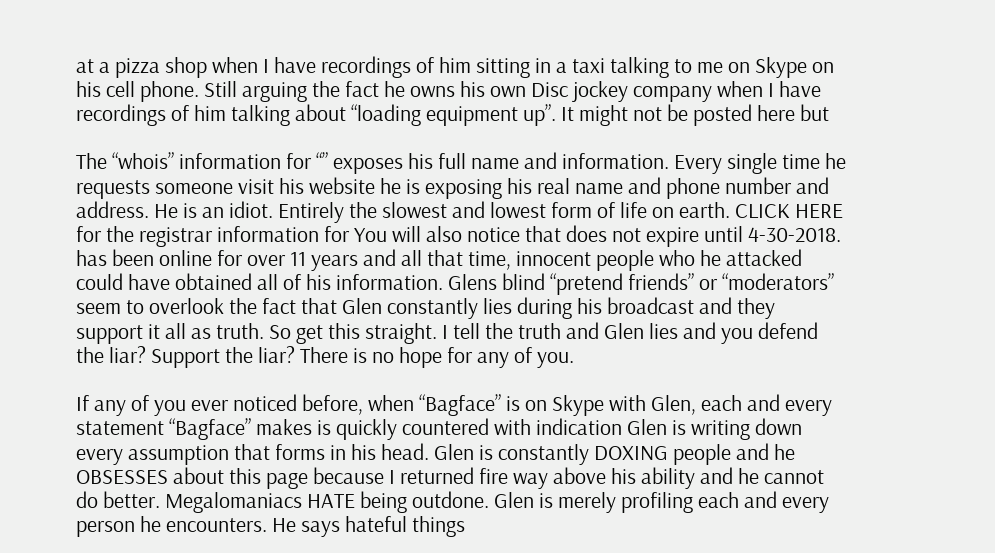at a pizza shop when I have recordings of him sitting in a taxi talking to me on Skype on his cell phone. Still arguing the fact he owns his own Disc jockey company when I have recordings of him talking about “loading equipment up”. It might not be posted here but

The “whois” information for “” exposes his full name and information. Every single time he requests someone visit his website he is exposing his real name and phone number and address. He is an idiot. Entirely the slowest and lowest form of life on earth. CLICK HERE for the registrar information for You will also notice that does not expire until 4-30-2018. has been online for over 11 years and all that time, innocent people who he attacked could have obtained all of his information. Glens blind “pretend friends” or “moderators” seem to overlook the fact that Glen constantly lies during his broadcast and they support it all as truth. So get this straight. I tell the truth and Glen lies and you defend the liar? Support the liar? There is no hope for any of you.

If any of you ever noticed before, when “Bagface” is on Skype with Glen, each and every statement “Bagface” makes is quickly countered with indication Glen is writing down every assumption that forms in his head. Glen is constantly DOXING people and he OBSESSES about this page because I returned fire way above his ability and he cannot do better. Megalomaniacs HATE being outdone. Glen is merely profiling each and every person he encounters. He says hateful things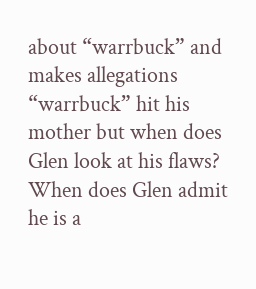about “warrbuck” and makes allegations “warrbuck” hit his mother but when does Glen look at his flaws? When does Glen admit he is a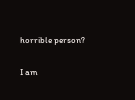horrible person?

I am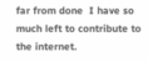far from done  I have so much left to contribute to the internet.